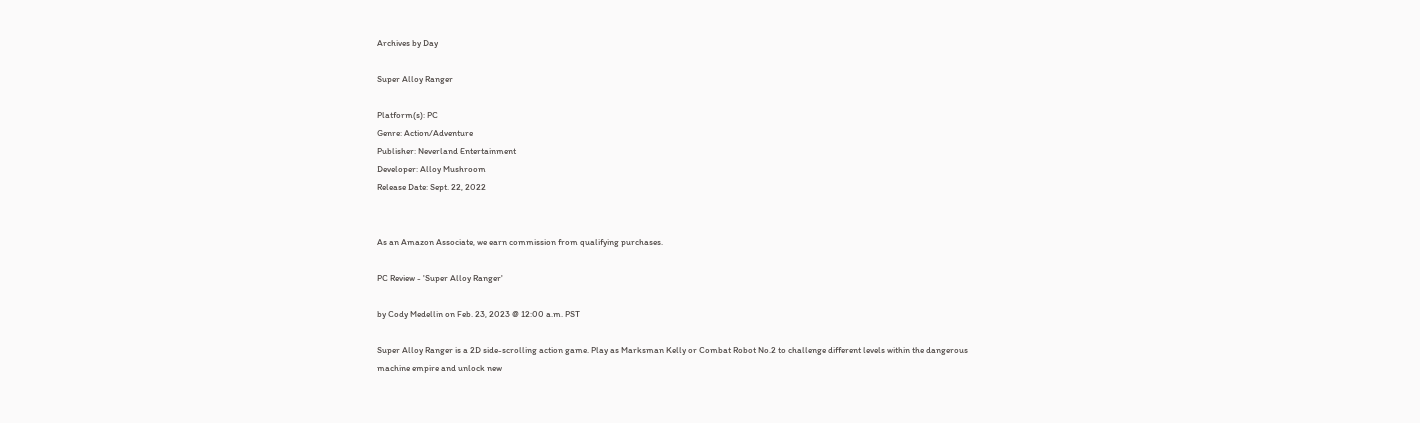Archives by Day

Super Alloy Ranger

Platform(s): PC
Genre: Action/Adventure
Publisher: Neverland Entertainment
Developer: Alloy Mushroom
Release Date: Sept. 22, 2022


As an Amazon Associate, we earn commission from qualifying purchases.

PC Review - 'Super Alloy Ranger'

by Cody Medellin on Feb. 23, 2023 @ 12:00 a.m. PST

Super Alloy Ranger is a 2D side-scrolling action game. Play as Marksman Kelly or Combat Robot No.2 to challenge different levels within the dangerous machine empire and unlock new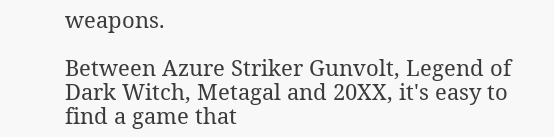weapons.

Between Azure Striker Gunvolt, Legend of Dark Witch, Metagal and 20XX, it's easy to find a game that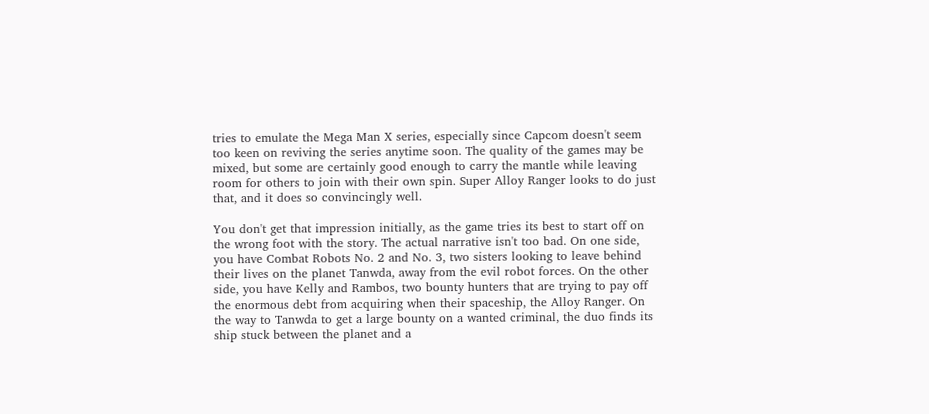tries to emulate the Mega Man X series, especially since Capcom doesn't seem too keen on reviving the series anytime soon. The quality of the games may be mixed, but some are certainly good enough to carry the mantle while leaving room for others to join with their own spin. Super Alloy Ranger looks to do just that, and it does so convincingly well.

You don't get that impression initially, as the game tries its best to start off on the wrong foot with the story. The actual narrative isn't too bad. On one side, you have Combat Robots No. 2 and No. 3, two sisters looking to leave behind their lives on the planet Tanwda, away from the evil robot forces. On the other side, you have Kelly and Rambos, two bounty hunters that are trying to pay off the enormous debt from acquiring when their spaceship, the Alloy Ranger. On the way to Tanwda to get a large bounty on a wanted criminal, the duo finds its ship stuck between the planet and a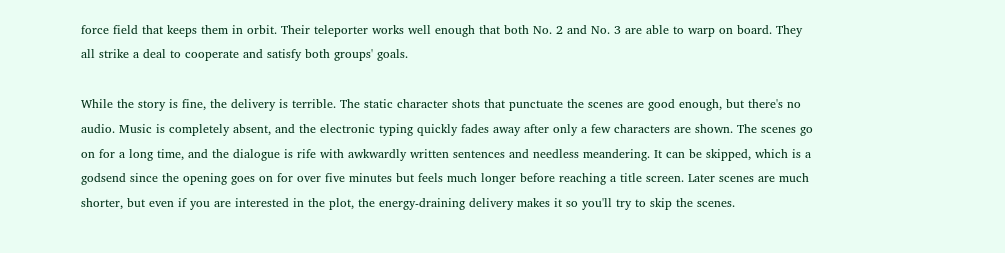force field that keeps them in orbit. Their teleporter works well enough that both No. 2 and No. 3 are able to warp on board. They all strike a deal to cooperate and satisfy both groups' goals.

While the story is fine, the delivery is terrible. The static character shots that punctuate the scenes are good enough, but there's no audio. Music is completely absent, and the electronic typing quickly fades away after only a few characters are shown. The scenes go on for a long time, and the dialogue is rife with awkwardly written sentences and needless meandering. It can be skipped, which is a godsend since the opening goes on for over five minutes but feels much longer before reaching a title screen. Later scenes are much shorter, but even if you are interested in the plot, the energy-draining delivery makes it so you'll try to skip the scenes.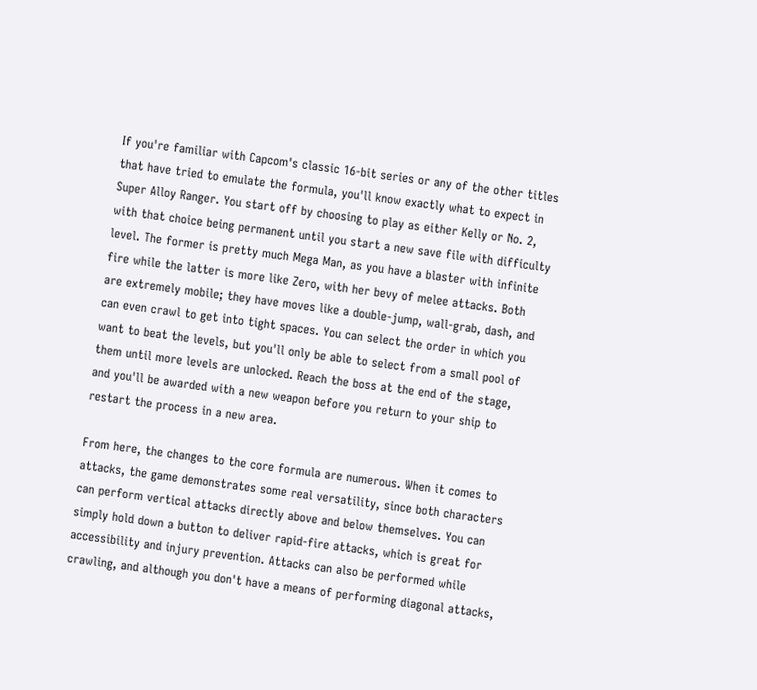If you're familiar with Capcom's classic 16-bit series or any of the other titles that have tried to emulate the formula, you'll know exactly what to expect in Super Alloy Ranger. You start off by choosing to play as either Kelly or No. 2, with that choice being permanent until you start a new save file with difficulty level. The former is pretty much Mega Man, as you have a blaster with infinite fire while the latter is more like Zero, with her bevy of melee attacks. Both are extremely mobile; they have moves like a double-jump, wall-grab, dash, and can even crawl to get into tight spaces. You can select the order in which you want to beat the levels, but you'll only be able to select from a small pool of them until more levels are unlocked. Reach the boss at the end of the stage, and you'll be awarded with a new weapon before you return to your ship to restart the process in a new area.

From here, the changes to the core formula are numerous. When it comes to attacks, the game demonstrates some real versatility, since both characters can perform vertical attacks directly above and below themselves. You can simply hold down a button to deliver rapid-fire attacks, which is great for accessibility and injury prevention. Attacks can also be performed while crawling, and although you don't have a means of performing diagonal attacks,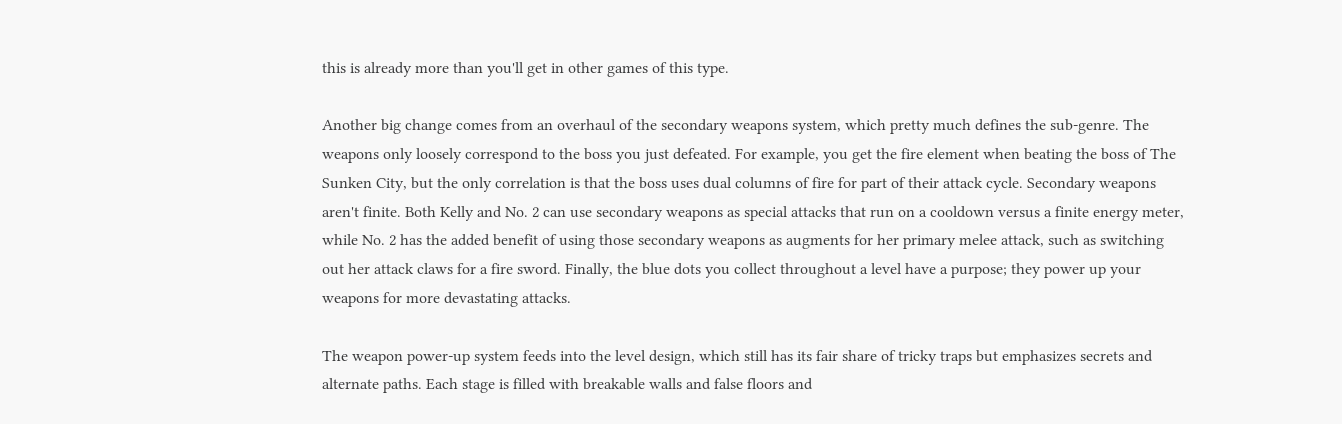this is already more than you'll get in other games of this type.

Another big change comes from an overhaul of the secondary weapons system, which pretty much defines the sub-genre. The weapons only loosely correspond to the boss you just defeated. For example, you get the fire element when beating the boss of The Sunken City, but the only correlation is that the boss uses dual columns of fire for part of their attack cycle. Secondary weapons aren't finite. Both Kelly and No. 2 can use secondary weapons as special attacks that run on a cooldown versus a finite energy meter, while No. 2 has the added benefit of using those secondary weapons as augments for her primary melee attack, such as switching out her attack claws for a fire sword. Finally, the blue dots you collect throughout a level have a purpose; they power up your weapons for more devastating attacks.

The weapon power-up system feeds into the level design, which still has its fair share of tricky traps but emphasizes secrets and alternate paths. Each stage is filled with breakable walls and false floors and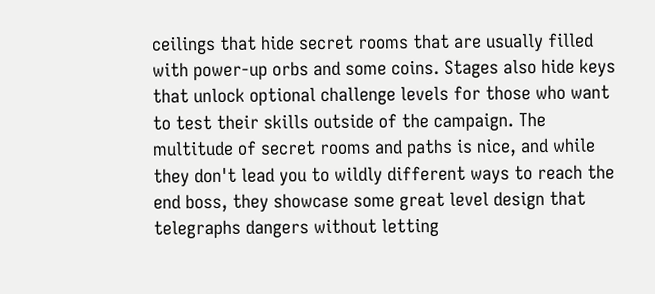ceilings that hide secret rooms that are usually filled with power-up orbs and some coins. Stages also hide keys that unlock optional challenge levels for those who want to test their skills outside of the campaign. The multitude of secret rooms and paths is nice, and while they don't lead you to wildly different ways to reach the end boss, they showcase some great level design that telegraphs dangers without letting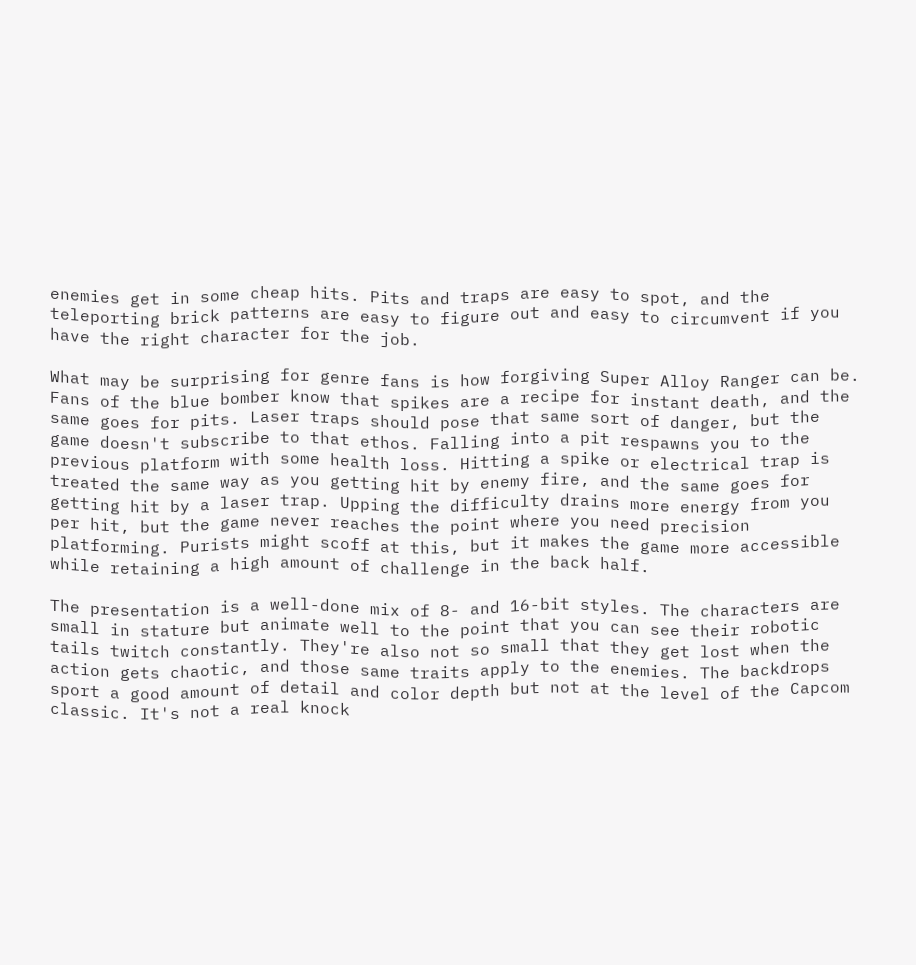enemies get in some cheap hits. Pits and traps are easy to spot, and the teleporting brick patterns are easy to figure out and easy to circumvent if you have the right character for the job.

What may be surprising for genre fans is how forgiving Super Alloy Ranger can be. Fans of the blue bomber know that spikes are a recipe for instant death, and the same goes for pits. Laser traps should pose that same sort of danger, but the game doesn't subscribe to that ethos. Falling into a pit respawns you to the previous platform with some health loss. Hitting a spike or electrical trap is treated the same way as you getting hit by enemy fire, and the same goes for getting hit by a laser trap. Upping the difficulty drains more energy from you per hit, but the game never reaches the point where you need precision platforming. Purists might scoff at this, but it makes the game more accessible while retaining a high amount of challenge in the back half.

The presentation is a well-done mix of 8- and 16-bit styles. The characters are small in stature but animate well to the point that you can see their robotic tails twitch constantly. They're also not so small that they get lost when the action gets chaotic, and those same traits apply to the enemies. The backdrops sport a good amount of detail and color depth but not at the level of the Capcom classic. It's not a real knock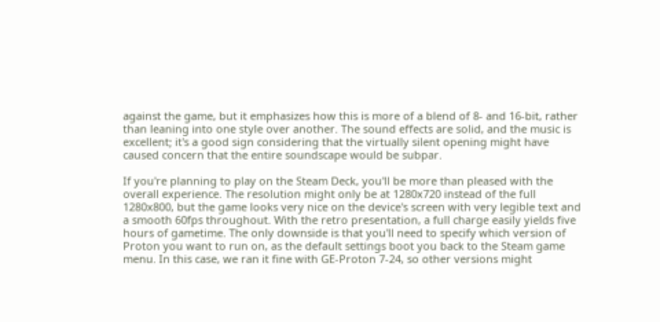against the game, but it emphasizes how this is more of a blend of 8- and 16-bit, rather than leaning into one style over another. The sound effects are solid, and the music is excellent; it's a good sign considering that the virtually silent opening might have caused concern that the entire soundscape would be subpar.

If you're planning to play on the Steam Deck, you'll be more than pleased with the overall experience. The resolution might only be at 1280x720 instead of the full 1280x800, but the game looks very nice on the device's screen with very legible text and a smooth 60fps throughout. With the retro presentation, a full charge easily yields five hours of gametime. The only downside is that you'll need to specify which version of Proton you want to run on, as the default settings boot you back to the Steam game menu. In this case, we ran it fine with GE-Proton 7-24, so other versions might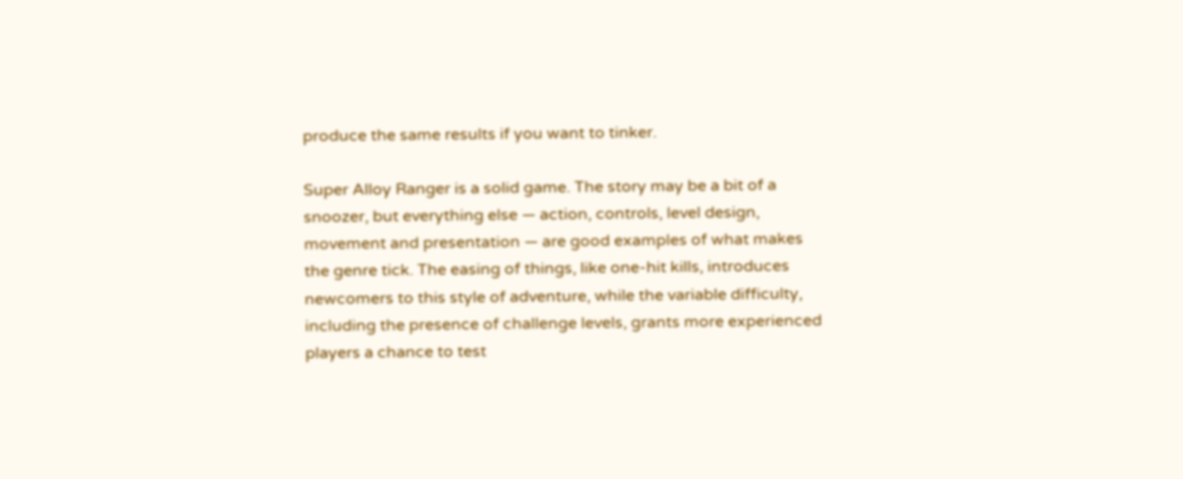produce the same results if you want to tinker.

Super Alloy Ranger is a solid game. The story may be a bit of a snoozer, but everything else — action, controls, level design, movement and presentation — are good examples of what makes the genre tick. The easing of things, like one-hit kills, introduces newcomers to this style of adventure, while the variable difficulty, including the presence of challenge levels, grants more experienced players a chance to test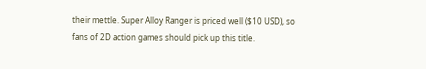their mettle. Super Alloy Ranger is priced well ($10 USD), so fans of 2D action games should pick up this title.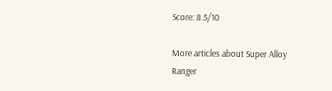Score: 8.5/10

More articles about Super Alloy Ranger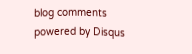blog comments powered by Disqus